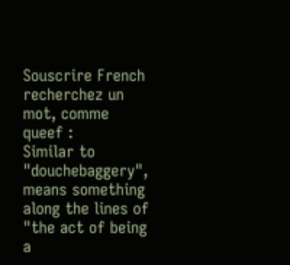Souscrire French
recherchez un mot, comme queef :
Similar to "douchebaggery", means something along the lines of "the act of being a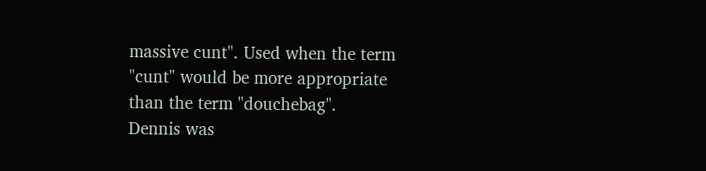massive cunt". Used when the term "cunt" would be more appropriate than the term "douchebag".
Dennis was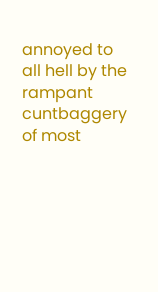annoyed to all hell by the rampant cuntbaggery of most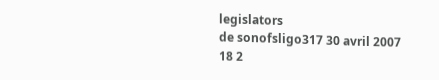legislators
de sonofsligo317 30 avril 2007
18 2